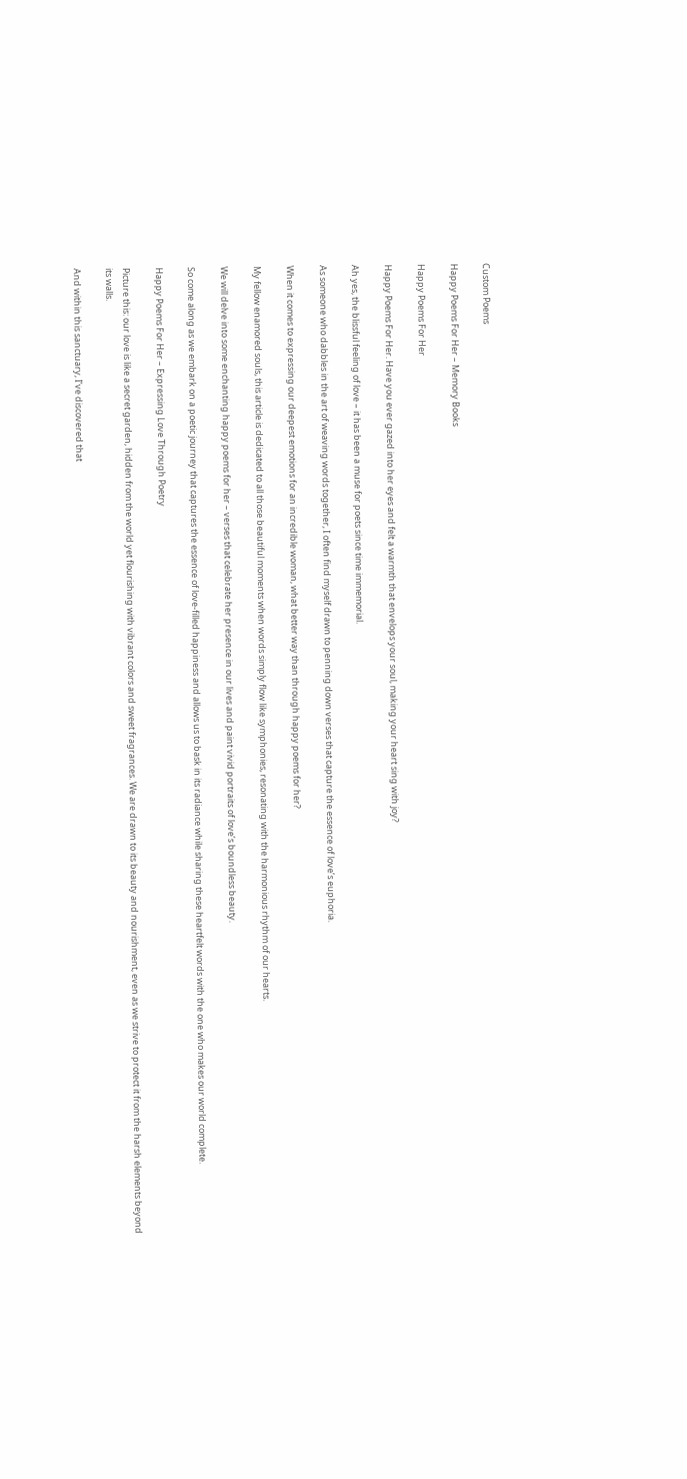Custom Poems

Happy Poems For Her – Memory Books

Happy Poems For Her

Happy Poems For Her. Have you ever gazed into her eyes and felt a warmth that envelops your soul, making your heart sing with joy?

Ah yes, the blissful feeling of love – it has been a muse for poets since time immemorial.

As someone who dabbles in the art of weaving words together, I often find myself drawn to penning down verses that capture the essence of love’s euphoria.

When it comes to expressing our deepest emotions for an incredible woman, what better way than through happy poems for her?

My fellow enamored souls, this article is dedicated to all those beautiful moments when words simply flow like symphonies, resonating with the harmonious rhythm of our hearts.

We will delve into some enchanting happy poems for her – verses that celebrate her presence in our lives and paint vivid portraits of love’s boundless beauty.

So come along as we embark on a poetic journey that captures the essence of love-filled happiness and allows us to bask in its radiance while sharing these heartfelt words with the one who makes our world complete.

Happy Poems For Her – Expressing Love Through Poetry

Picture this: our love is like a secret garden, hidden from the world yet flourishing with vibrant colors and sweet fragrances. We are drawn to its beauty and nourishment, even as we strive to protect it from the harsh elements beyond its walls.

And within this sanctuary, I’ve discovered that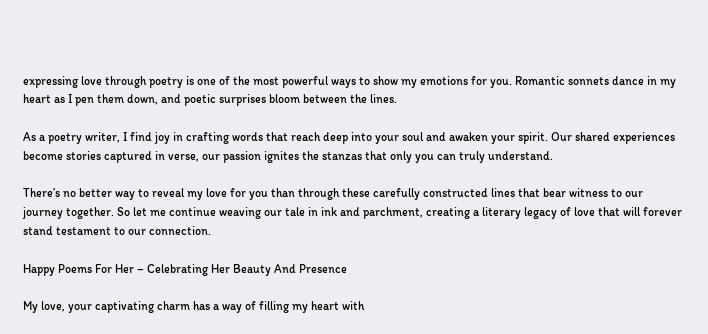expressing love through poetry is one of the most powerful ways to show my emotions for you. Romantic sonnets dance in my heart as I pen them down, and poetic surprises bloom between the lines.

As a poetry writer, I find joy in crafting words that reach deep into your soul and awaken your spirit. Our shared experiences become stories captured in verse, our passion ignites the stanzas that only you can truly understand.

There’s no better way to reveal my love for you than through these carefully constructed lines that bear witness to our journey together. So let me continue weaving our tale in ink and parchment, creating a literary legacy of love that will forever stand testament to our connection.

Happy Poems For Her – Celebrating Her Beauty And Presence

My love, your captivating charm has a way of filling my heart with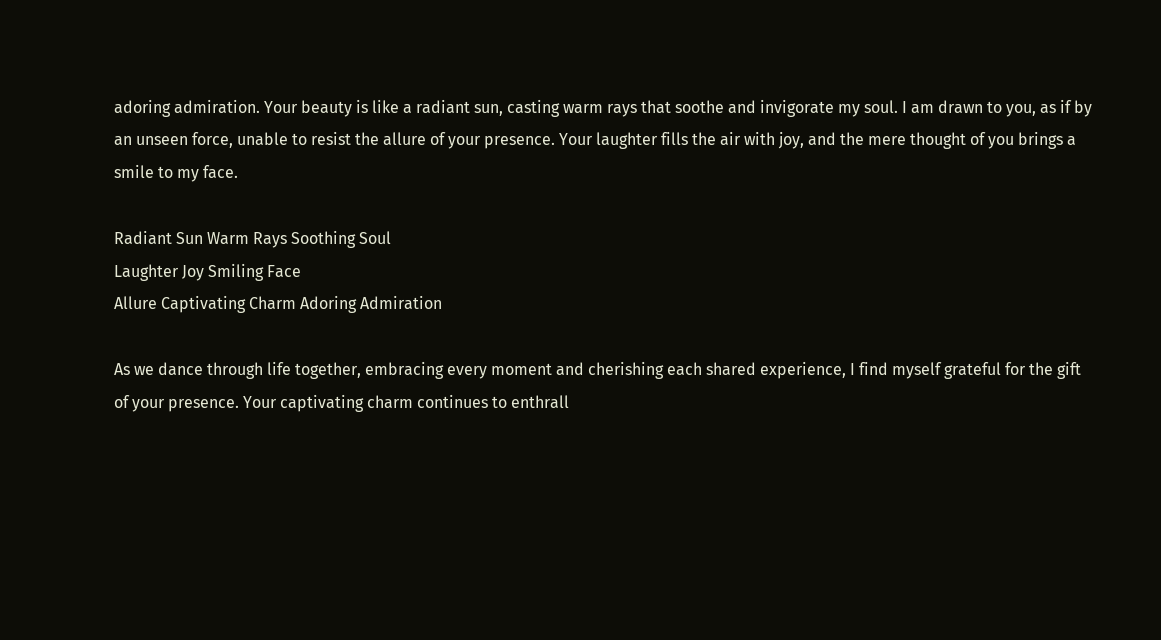adoring admiration. Your beauty is like a radiant sun, casting warm rays that soothe and invigorate my soul. I am drawn to you, as if by an unseen force, unable to resist the allure of your presence. Your laughter fills the air with joy, and the mere thought of you brings a smile to my face.

Radiant Sun Warm Rays Soothing Soul
Laughter Joy Smiling Face
Allure Captivating Charm Adoring Admiration

As we dance through life together, embracing every moment and cherishing each shared experience, I find myself grateful for the gift of your presence. Your captivating charm continues to enthrall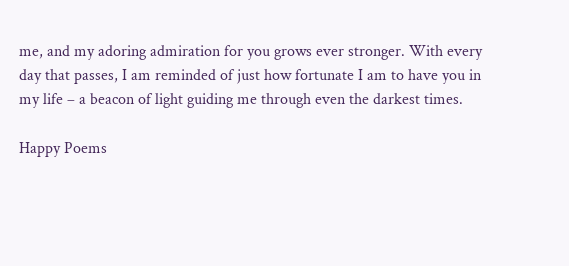me, and my adoring admiration for you grows ever stronger. With every day that passes, I am reminded of just how fortunate I am to have you in my life – a beacon of light guiding me through even the darkest times.

Happy Poems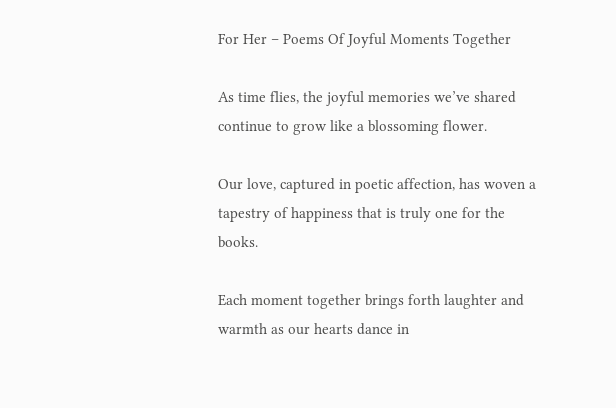For Her – Poems Of Joyful Moments Together

As time flies, the joyful memories we’ve shared continue to grow like a blossoming flower.

Our love, captured in poetic affection, has woven a tapestry of happiness that is truly one for the books.

Each moment together brings forth laughter and warmth as our hearts dance in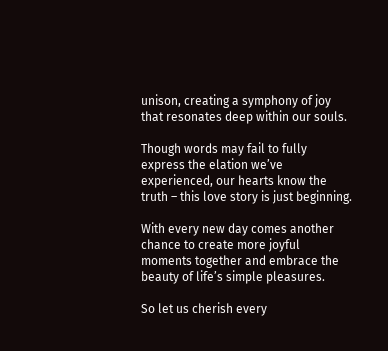unison, creating a symphony of joy that resonates deep within our souls.

Though words may fail to fully express the elation we’ve experienced, our hearts know the truth – this love story is just beginning.

With every new day comes another chance to create more joyful moments together and embrace the beauty of life’s simple pleasures.

So let us cherish every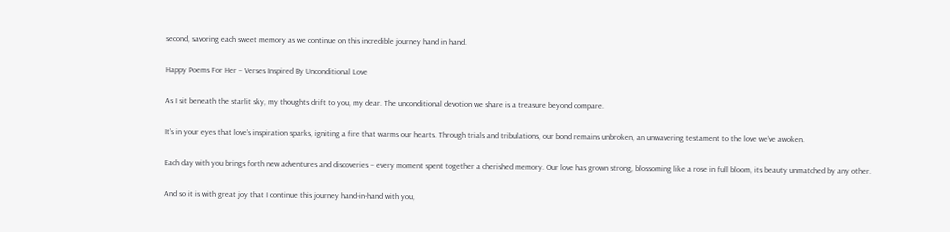second, savoring each sweet memory as we continue on this incredible journey hand in hand.

Happy Poems For Her – Verses Inspired By Unconditional Love

As I sit beneath the starlit sky, my thoughts drift to you, my dear. The unconditional devotion we share is a treasure beyond compare.

It’s in your eyes that love’s inspiration sparks, igniting a fire that warms our hearts. Through trials and tribulations, our bond remains unbroken, an unwavering testament to the love we’ve awoken.

Each day with you brings forth new adventures and discoveries – every moment spent together a cherished memory. Our love has grown strong, blossoming like a rose in full bloom, its beauty unmatched by any other.

And so it is with great joy that I continue this journey hand-in-hand with you,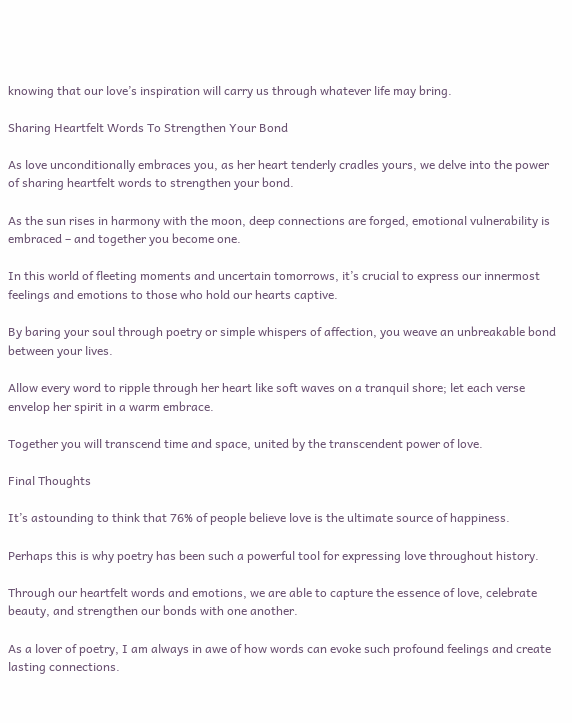knowing that our love’s inspiration will carry us through whatever life may bring.

Sharing Heartfelt Words To Strengthen Your Bond

As love unconditionally embraces you, as her heart tenderly cradles yours, we delve into the power of sharing heartfelt words to strengthen your bond.

As the sun rises in harmony with the moon, deep connections are forged, emotional vulnerability is embraced – and together you become one.

In this world of fleeting moments and uncertain tomorrows, it’s crucial to express our innermost feelings and emotions to those who hold our hearts captive.

By baring your soul through poetry or simple whispers of affection, you weave an unbreakable bond between your lives.

Allow every word to ripple through her heart like soft waves on a tranquil shore; let each verse envelop her spirit in a warm embrace.

Together you will transcend time and space, united by the transcendent power of love.

Final Thoughts

It’s astounding to think that 76% of people believe love is the ultimate source of happiness.

Perhaps this is why poetry has been such a powerful tool for expressing love throughout history.

Through our heartfelt words and emotions, we are able to capture the essence of love, celebrate beauty, and strengthen our bonds with one another.

As a lover of poetry, I am always in awe of how words can evoke such profound feelings and create lasting connections.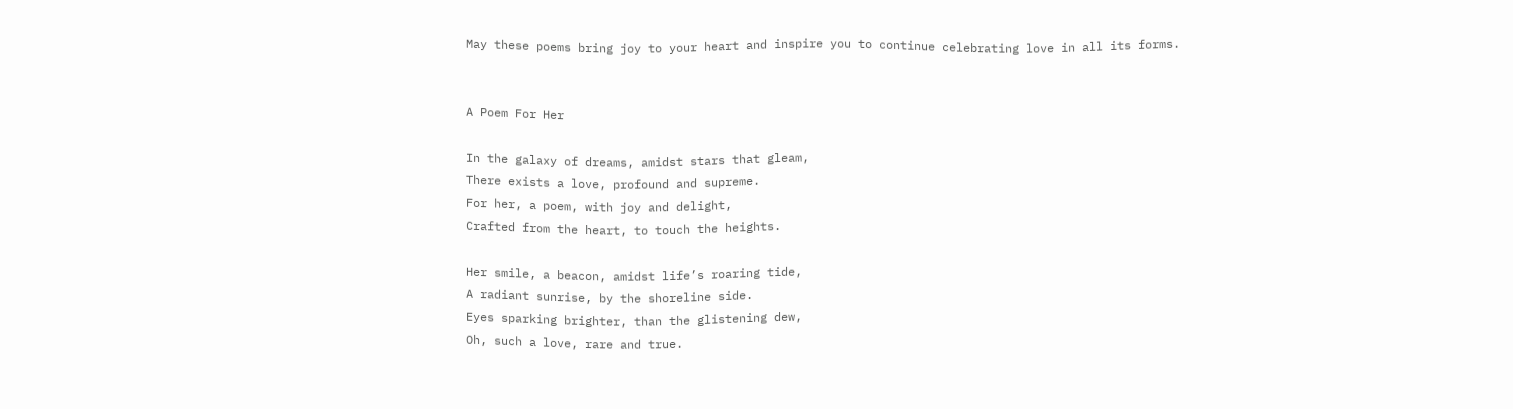May these poems bring joy to your heart and inspire you to continue celebrating love in all its forms.


A Poem For Her

In the galaxy of dreams, amidst stars that gleam,
There exists a love, profound and supreme.
For her, a poem, with joy and delight,
Crafted from the heart, to touch the heights.

Her smile, a beacon, amidst life’s roaring tide,
A radiant sunrise, by the shoreline side.
Eyes sparking brighter, than the glistening dew,
Oh, such a love, rare and true.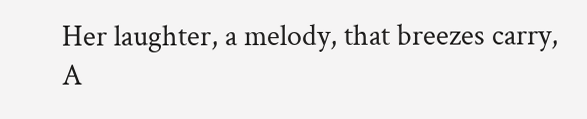Her laughter, a melody, that breezes carry,
A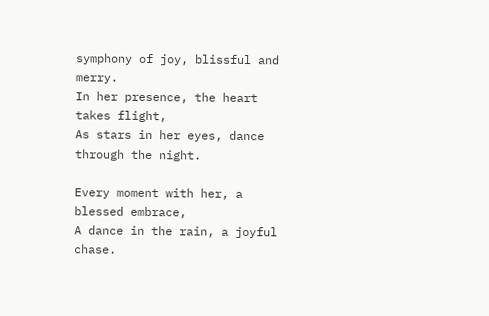symphony of joy, blissful and merry.
In her presence, the heart takes flight,
As stars in her eyes, dance through the night.

Every moment with her, a blessed embrace,
A dance in the rain, a joyful chase.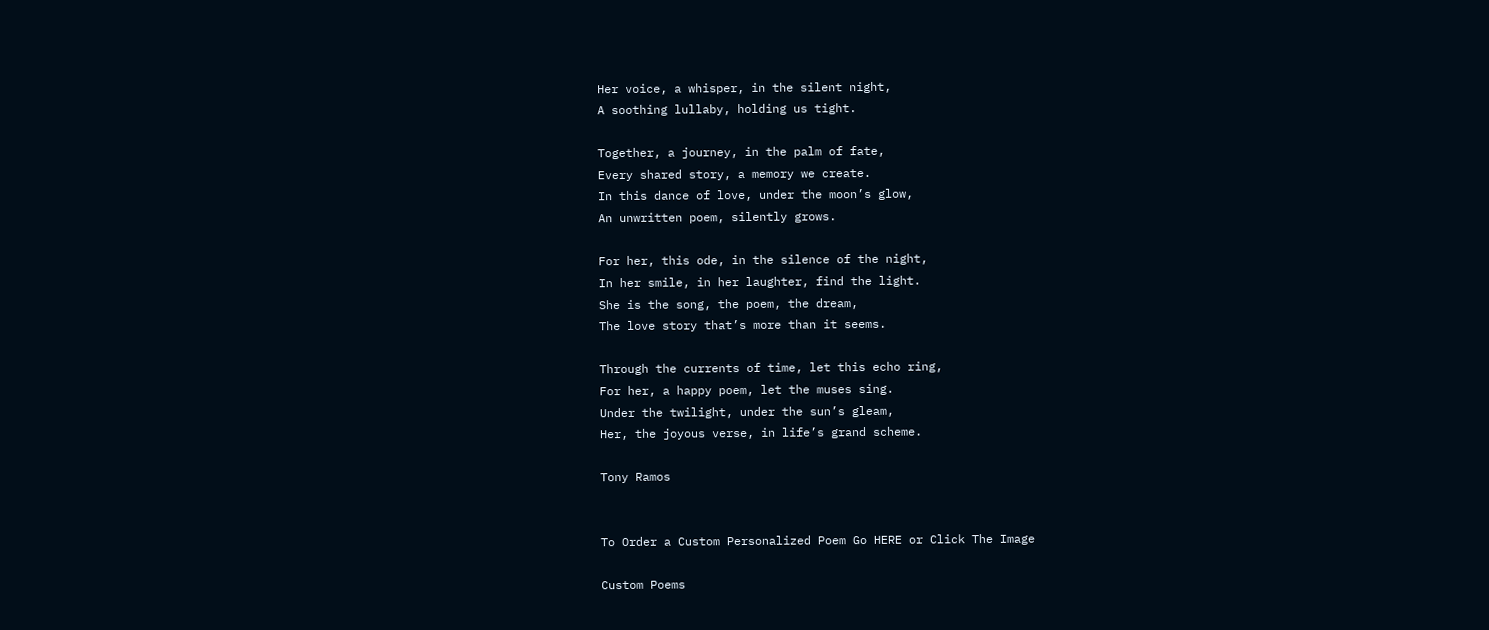Her voice, a whisper, in the silent night,
A soothing lullaby, holding us tight.

Together, a journey, in the palm of fate,
Every shared story, a memory we create.
In this dance of love, under the moon’s glow,
An unwritten poem, silently grows.

For her, this ode, in the silence of the night,
In her smile, in her laughter, find the light.
She is the song, the poem, the dream,
The love story that’s more than it seems.

Through the currents of time, let this echo ring,
For her, a happy poem, let the muses sing.
Under the twilight, under the sun’s gleam,
Her, the joyous verse, in life’s grand scheme.

Tony Ramos


To Order a Custom Personalized Poem Go HERE or Click The Image

Custom Poems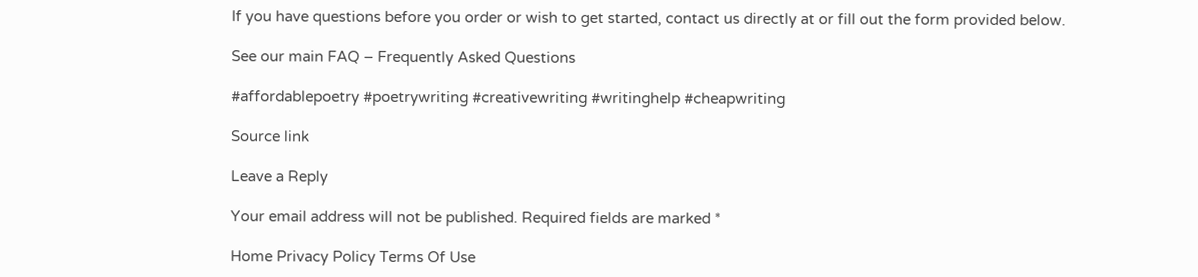If you have questions before you order or wish to get started, contact us directly at or fill out the form provided below.

See our main FAQ – Frequently Asked Questions

#affordablepoetry #poetrywriting #creativewriting #writinghelp #cheapwriting

Source link

Leave a Reply

Your email address will not be published. Required fields are marked *

Home Privacy Policy Terms Of Use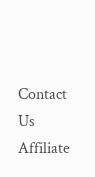Contact Us Affiliate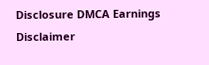Disclosure DMCA Earnings Disclaimer